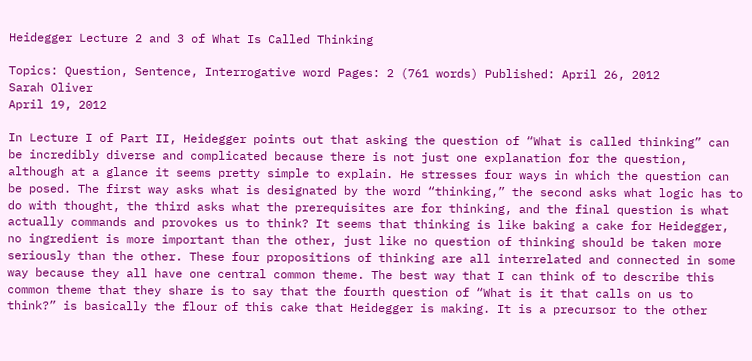Heidegger Lecture 2 and 3 of What Is Called Thinking

Topics: Question, Sentence, Interrogative word Pages: 2 (761 words) Published: April 26, 2012
Sarah Oliver
April 19, 2012

In Lecture I of Part II, Heidegger points out that asking the question of “What is called thinking” can be incredibly diverse and complicated because there is not just one explanation for the question, although at a glance it seems pretty simple to explain. He stresses four ways in which the question can be posed. The first way asks what is designated by the word “thinking,” the second asks what logic has to do with thought, the third asks what the prerequisites are for thinking, and the final question is what actually commands and provokes us to think? It seems that thinking is like baking a cake for Heidegger, no ingredient is more important than the other, just like no question of thinking should be taken more seriously than the other. These four propositions of thinking are all interrelated and connected in some way because they all have one central common theme. The best way that I can think of to describe this common theme that they share is to say that the fourth question of “What is it that calls on us to think?” is basically the flour of this cake that Heidegger is making. It is a precursor to the other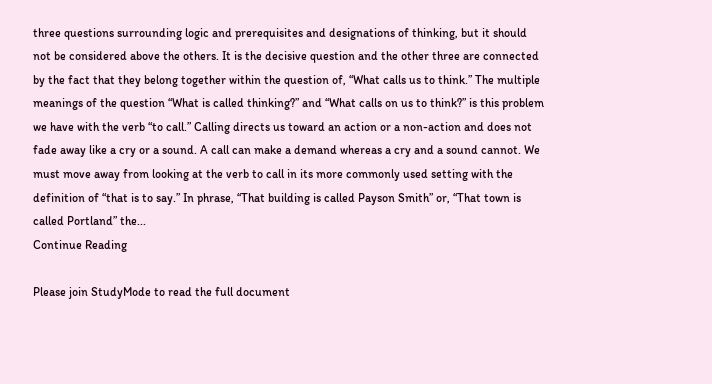three questions surrounding logic and prerequisites and designations of thinking, but it should not be considered above the others. It is the decisive question and the other three are connected by the fact that they belong together within the question of, “What calls us to think.” The multiple meanings of the question “What is called thinking?” and “What calls on us to think?” is this problem we have with the verb “to call.” Calling directs us toward an action or a non-action and does not fade away like a cry or a sound. A call can make a demand whereas a cry and a sound cannot. We must move away from looking at the verb to call in its more commonly used setting with the definition of “that is to say.” In phrase, “That building is called Payson Smith” or, “That town is called Portland” the...
Continue Reading

Please join StudyMode to read the full document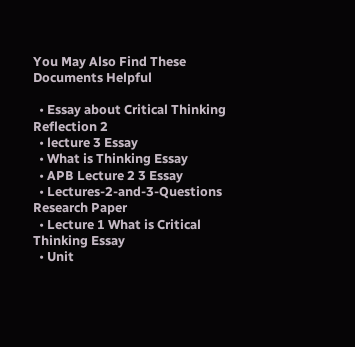You May Also Find These Documents Helpful

  • Essay about Critical Thinking Reflection 2
  • lecture 3 Essay
  • What is Thinking Essay
  • APB Lecture 2 3 Essay
  • Lectures-2-and-3-Questions Research Paper
  • Lecture 1 What is Critical Thinking Essay
  • Unit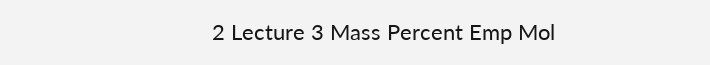2 Lecture 3 Mass Percent Emp Mol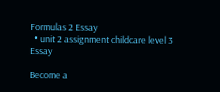Formulas 2 Essay
  • unit 2 assignment childcare level 3 Essay

Become a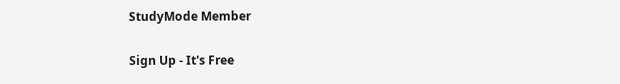StudyMode Member

Sign Up - It's Free